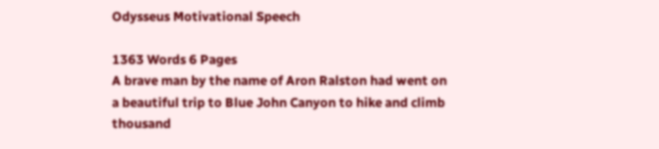Odysseus Motivational Speech

1363 Words 6 Pages
A brave man by the name of Aron Ralston had went on a beautiful trip to Blue John Canyon to hike and climb thousand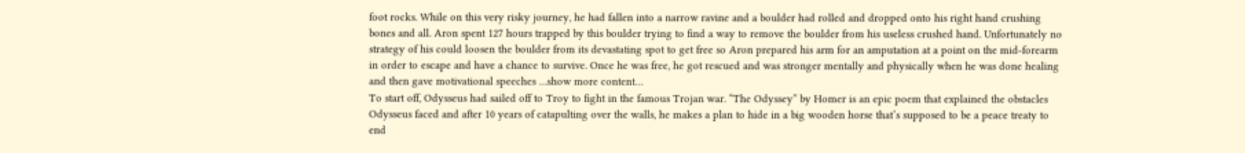foot rocks. While on this very risky journey, he had fallen into a narrow ravine and a boulder had rolled and dropped onto his right hand crushing bones and all. Aron spent 127 hours trapped by this boulder trying to find a way to remove the boulder from his useless crushed hand. Unfortunately no strategy of his could loosen the boulder from its devastating spot to get free so Aron prepared his arm for an amputation at a point on the mid-forearm in order to escape and have a chance to survive. Once he was free, he got rescued and was stronger mentally and physically when he was done healing and then gave motivational speeches …show more content…
To start off, Odysseus had sailed off to Troy to fight in the famous Trojan war. “The Odyssey” by Homer is an epic poem that explained the obstacles Odysseus faced and after 10 years of catapulting over the walls, he makes a plan to hide in a big wooden horse that’s supposed to be a peace treaty to end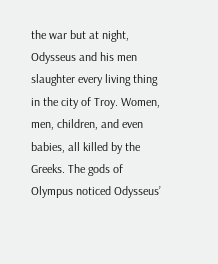the war but at night, Odysseus and his men slaughter every living thing in the city of Troy. Women, men, children, and even babies, all killed by the Greeks. The gods of Olympus noticed Odysseus’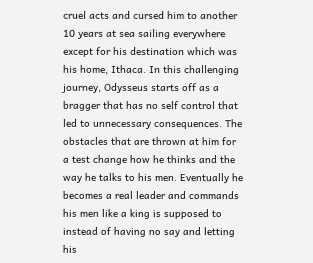cruel acts and cursed him to another 10 years at sea sailing everywhere except for his destination which was his home, Ithaca. In this challenging journey, Odysseus starts off as a bragger that has no self control that led to unnecessary consequences. The obstacles that are thrown at him for a test change how he thinks and the way he talks to his men. Eventually he becomes a real leader and commands his men like a king is supposed to instead of having no say and letting his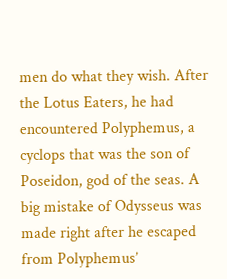men do what they wish. After the Lotus Eaters, he had encountered Polyphemus, a cyclops that was the son of Poseidon, god of the seas. A big mistake of Odysseus was made right after he escaped from Polyphemus’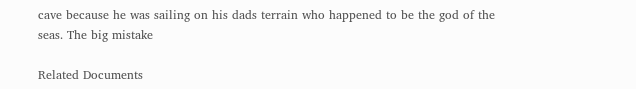cave because he was sailing on his dads terrain who happened to be the god of the seas. The big mistake

Related Documents